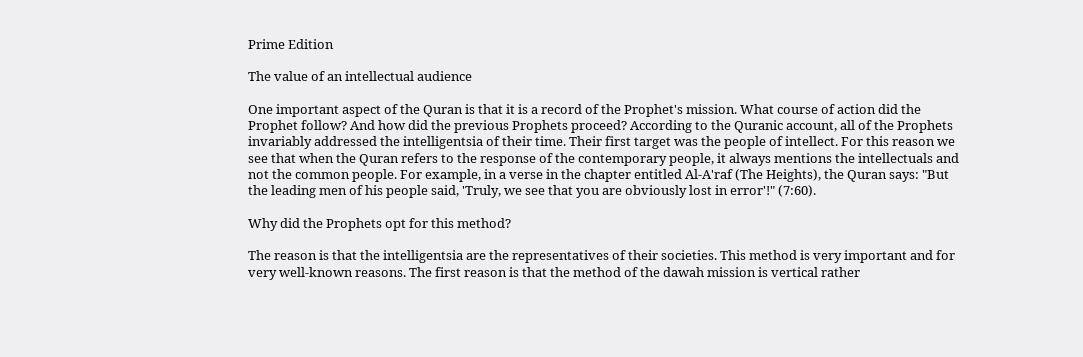Prime Edition

The value of an intellectual audience

One important aspect of the Quran is that it is a record of the Prophet's mission. What course of action did the Prophet follow? And how did the previous Prophets proceed? According to the Quranic account, all of the Prophets invariably addressed the intelligentsia of their time. Their first target was the people of intellect. For this reason we see that when the Quran refers to the response of the contemporary people, it always mentions the intellectuals and not the common people. For example, in a verse in the chapter entitled Al-A'raf (The Heights), the Quran says: "But the leading men of his people said, 'Truly, we see that you are obviously lost in error'!" (7:60).

Why did the Prophets opt for this method?

The reason is that the intelligentsia are the representatives of their societies. This method is very important and for very well-known reasons. The first reason is that the method of the dawah mission is vertical rather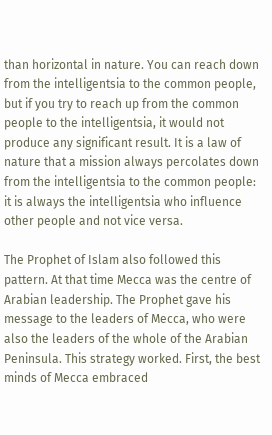than horizontal in nature. You can reach down from the intelligentsia to the common people, but if you try to reach up from the common people to the intelligentsia, it would not produce any significant result. It is a law of nature that a mission always percolates down from the intelligentsia to the common people: it is always the intelligentsia who influence other people and not vice versa.

The Prophet of Islam also followed this pattern. At that time Mecca was the centre of Arabian leadership. The Prophet gave his message to the leaders of Mecca, who were also the leaders of the whole of the Arabian Peninsula. This strategy worked. First, the best minds of Mecca embraced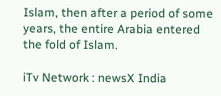Islam, then after a period of some years, the entire Arabia entered the fold of Islam.

iTv Network : newsX India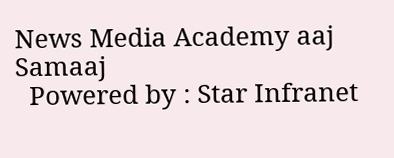News Media Academy aaj Samaaj
  Powered by : Star Infranet